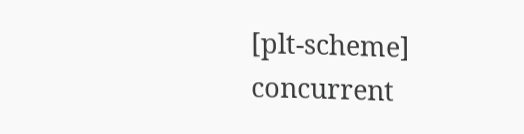[plt-scheme] concurrent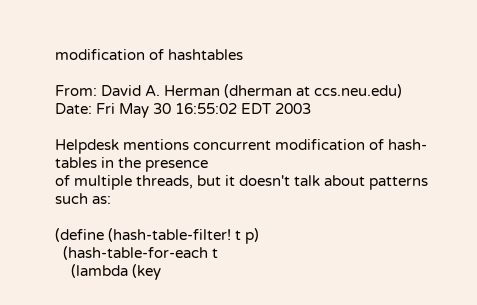modification of hashtables

From: David A. Herman (dherman at ccs.neu.edu)
Date: Fri May 30 16:55:02 EDT 2003

Helpdesk mentions concurrent modification of hash-tables in the presence
of multiple threads, but it doesn't talk about patterns such as:

(define (hash-table-filter! t p)
  (hash-table-for-each t
    (lambda (key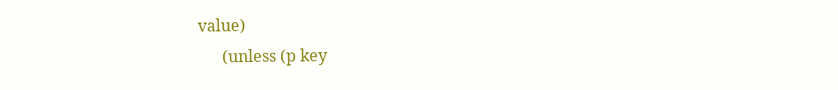value)
      (unless (p key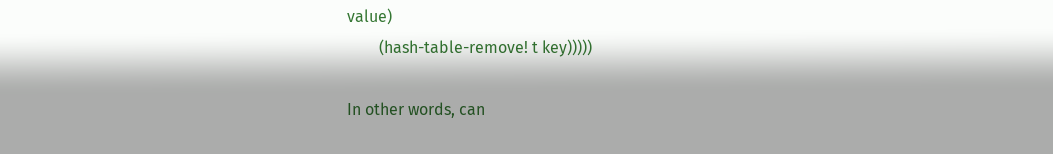value)
        (hash-table-remove! t key)))))

In other words, can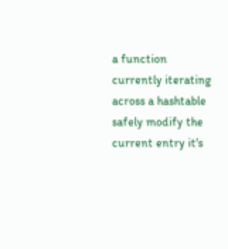a function currently iterating across a hashtable
safely modify the current entry it's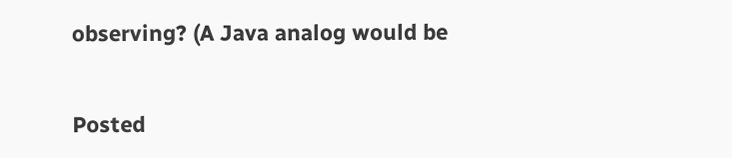observing? (A Java analog would be


Posted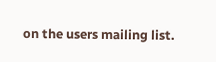on the users mailing list.